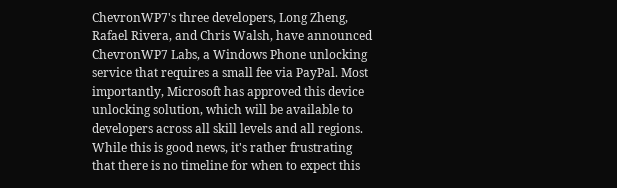ChevronWP7's three developers, Long Zheng, Rafael Rivera, and Chris Walsh, have announced ChevronWP7 Labs, a Windows Phone unlocking service that requires a small fee via PayPal. Most importantly, Microsoft has approved this device unlocking solution, which will be available to developers across all skill levels and all regions. While this is good news, it's rather frustrating that there is no timeline for when to expect this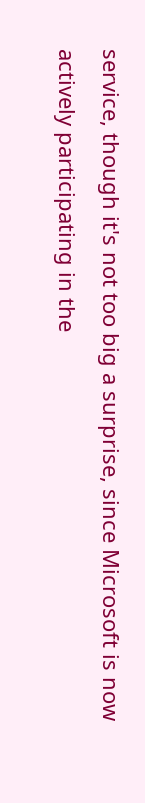service, though it's not too big a surprise, since Microsoft is now actively participating in the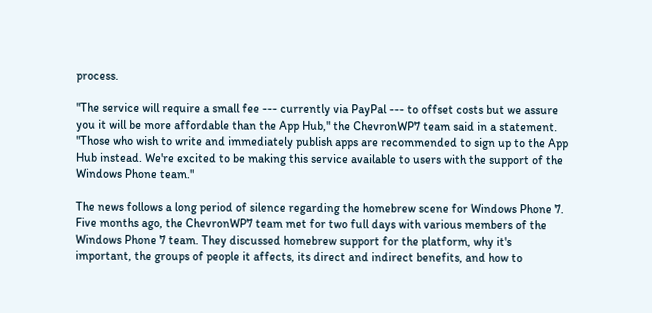process.

"The service will require a small fee --- currently via PayPal --- to offset costs but we assure you it will be more affordable than the App Hub," the ChevronWP7 team said in a statement. "Those who wish to write and immediately publish apps are recommended to sign up to the App Hub instead. We're excited to be making this service available to users with the support of the Windows Phone team."

The news follows a long period of silence regarding the homebrew scene for Windows Phone 7. Five months ago, the ChevronWP7 team met for two full days with various members of the Windows Phone 7 team. They discussed homebrew support for the platform, why it's important, the groups of people it affects, its direct and indirect benefits, and how to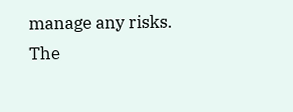manage any risks. The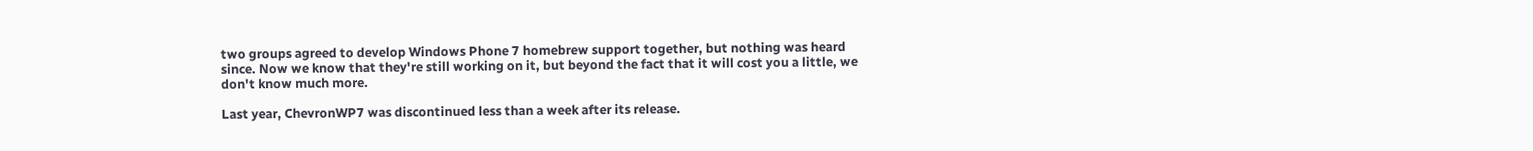two groups agreed to develop Windows Phone 7 homebrew support together, but nothing was heard since. Now we know that they're still working on it, but beyond the fact that it will cost you a little, we don't know much more.

Last year, ChevronWP7 was discontinued less than a week after its release.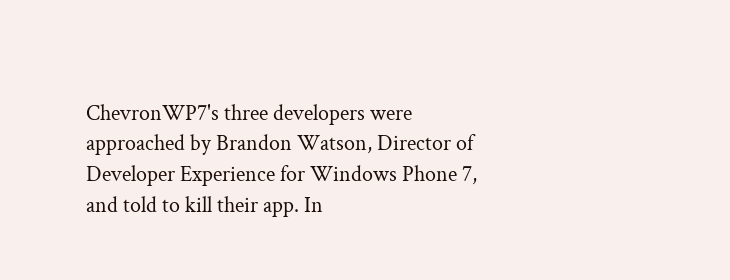ChevronWP7's three developers were approached by Brandon Watson, Director of Developer Experience for Windows Phone 7, and told to kill their app. In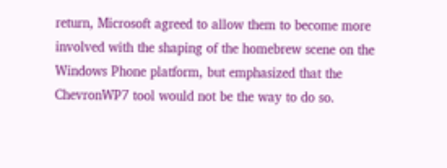return, Microsoft agreed to allow them to become more involved with the shaping of the homebrew scene on the Windows Phone platform, but emphasized that the ChevronWP7 tool would not be the way to do so.